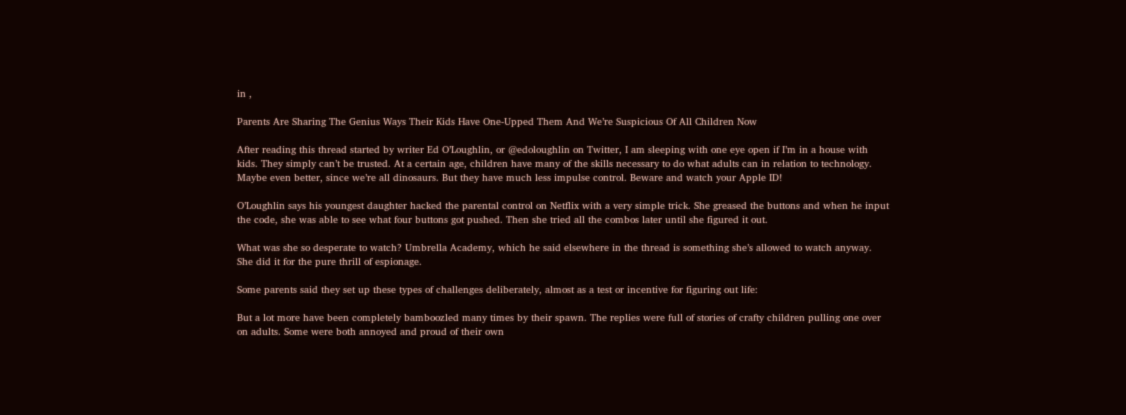in ,

Parents Are Sharing The Genius Ways Their Kids Have One-Upped Them And We’re Suspicious Of All Children Now

After reading this thread started by writer Ed O’Loughlin, or @edoloughlin on Twitter, I am sleeping with one eye open if I’m in a house with kids. They simply can’t be trusted. At a certain age, children have many of the skills necessary to do what adults can in relation to technology. Maybe even better, since we’re all dinosaurs. But they have much less impulse control. Beware and watch your Apple ID!

O’Loughlin says his youngest daughter hacked the parental control on Netflix with a very simple trick. She greased the buttons and when he input the code, she was able to see what four buttons got pushed. Then she tried all the combos later until she figured it out.

What was she so desperate to watch? Umbrella Academy, which he said elsewhere in the thread is something she’s allowed to watch anyway. She did it for the pure thrill of espionage.

Some parents said they set up these types of challenges deliberately, almost as a test or incentive for figuring out life:

But a lot more have been completely bamboozled many times by their spawn. The replies were full of stories of crafty children pulling one over on adults. Some were both annoyed and proud of their own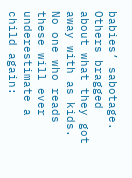babies’ sabotage. Others bragged about what they got away with as kids. No one who reads these will ever underestimate a child again: